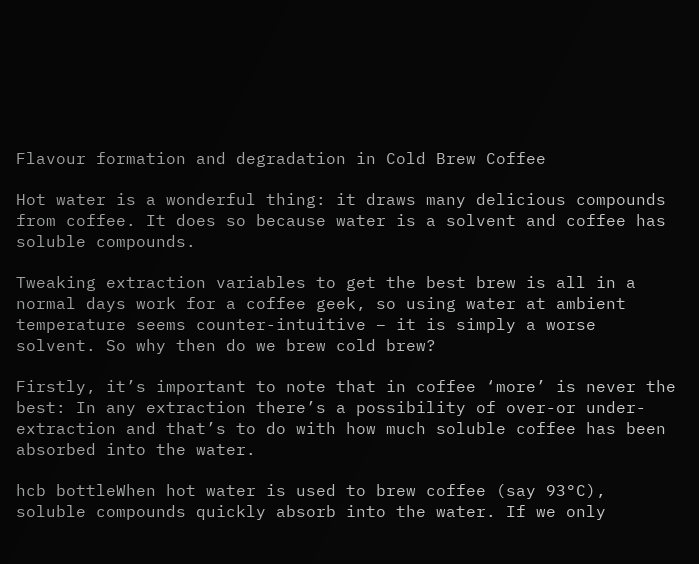Flavour formation and degradation in Cold Brew Coffee

Hot water is a wonderful thing: it draws many delicious compounds from coffee. It does so because water is a solvent and coffee has soluble compounds.

Tweaking extraction variables to get the best brew is all in a normal days work for a coffee geek, so using water at ambient temperature seems counter-intuitive – it is simply a worse solvent. So why then do we brew cold brew?

Firstly, it’s important to note that in coffee ‘more’ is never the best: In any extraction there’s a possibility of over-or under-extraction and that’s to do with how much soluble coffee has been absorbed into the water.

hcb bottleWhen hot water is used to brew coffee (say 93°C), soluble compounds quickly absorb into the water. If we only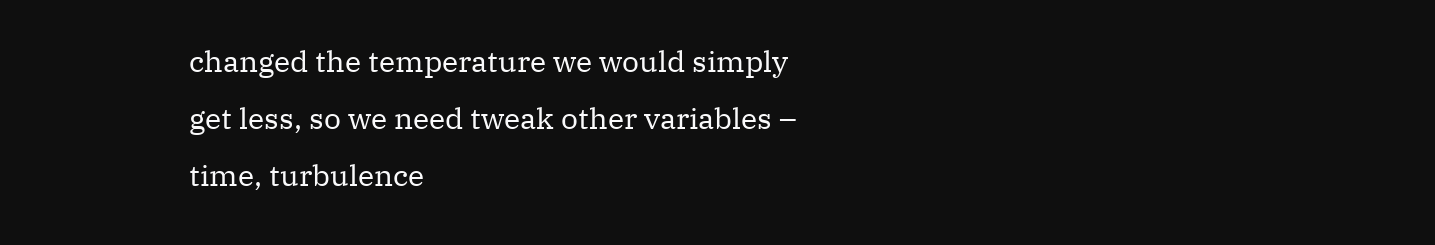changed the temperature we would simply get less, so we need tweak other variables – time, turbulence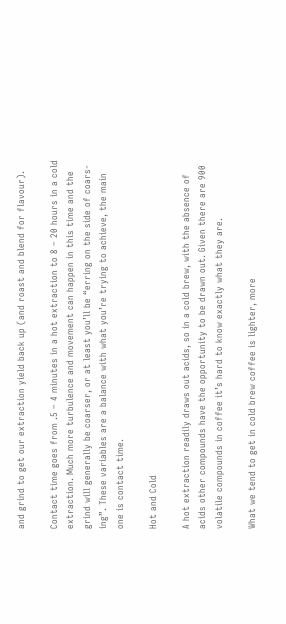and grind to get our extraction yield back up (and roast and blend for flavour).

Contact time goes from .5 – 4 minutes in a hot extraction to 8 – 20 hours in a cold extraction. Much more turbulence and movement can happen in this time and the grind will generally be coarser, or at least you’ll be “erring on the side of coars-ing”. These variables are a balance with what you’re trying to achieve, the main one is contact time.

Hot and Cold

A hot extraction readily draws out acids, so in a cold brew, with the absence of acids other compounds have the opportunity to be drawn out. Given there are 900 volatile compounds in coffee it’s hard to know exactly what they are.

What we tend to get in cold brew coffee is lighter, more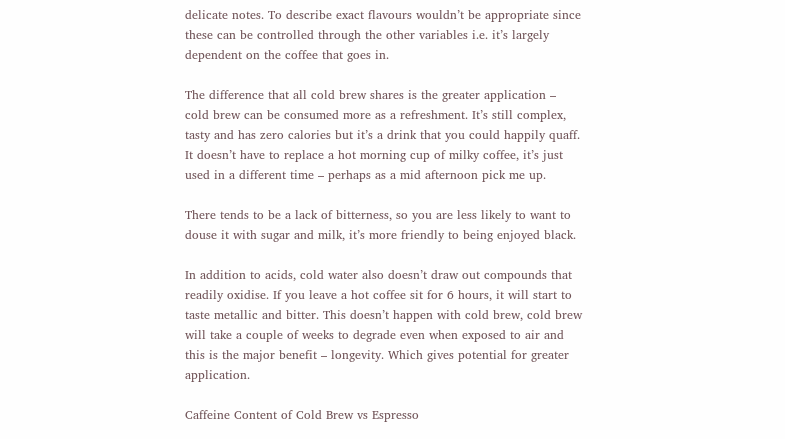delicate notes. To describe exact flavours wouldn’t be appropriate since these can be controlled through the other variables i.e. it’s largely dependent on the coffee that goes in.

The difference that all cold brew shares is the greater application – cold brew can be consumed more as a refreshment. It’s still complex, tasty and has zero calories but it’s a drink that you could happily quaff. It doesn’t have to replace a hot morning cup of milky coffee, it’s just used in a different time – perhaps as a mid afternoon pick me up.

There tends to be a lack of bitterness, so you are less likely to want to douse it with sugar and milk, it’s more friendly to being enjoyed black.

In addition to acids, cold water also doesn’t draw out compounds that readily oxidise. If you leave a hot coffee sit for 6 hours, it will start to taste metallic and bitter. This doesn’t happen with cold brew, cold brew will take a couple of weeks to degrade even when exposed to air and this is the major benefit – longevity. Which gives potential for greater application.

Caffeine Content of Cold Brew vs Espresso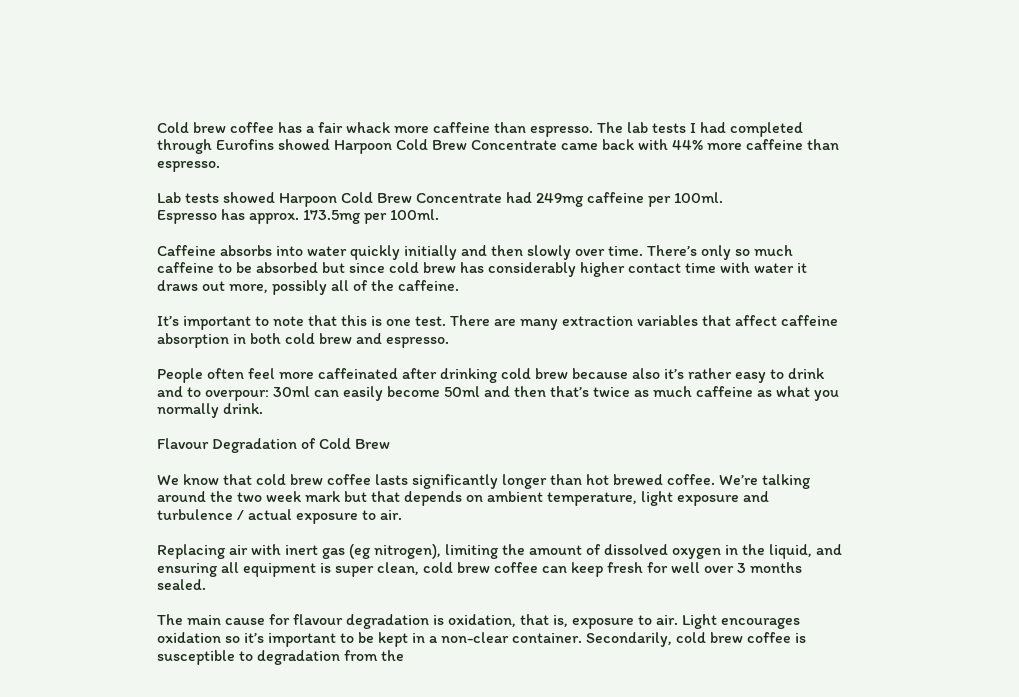Cold brew coffee has a fair whack more caffeine than espresso. The lab tests I had completed through Eurofins showed Harpoon Cold Brew Concentrate came back with 44% more caffeine than espresso.

Lab tests showed Harpoon Cold Brew Concentrate had 249mg caffeine per 100ml.
Espresso has approx. 173.5mg per 100ml.

Caffeine absorbs into water quickly initially and then slowly over time. There’s only so much caffeine to be absorbed but since cold brew has considerably higher contact time with water it draws out more, possibly all of the caffeine.

It’s important to note that this is one test. There are many extraction variables that affect caffeine absorption in both cold brew and espresso.

People often feel more caffeinated after drinking cold brew because also it’s rather easy to drink and to overpour: 30ml can easily become 50ml and then that’s twice as much caffeine as what you normally drink.

Flavour Degradation of Cold Brew

We know that cold brew coffee lasts significantly longer than hot brewed coffee. We’re talking around the two week mark but that depends on ambient temperature, light exposure and turbulence / actual exposure to air.

Replacing air with inert gas (eg nitrogen), limiting the amount of dissolved oxygen in the liquid, and ensuring all equipment is super clean, cold brew coffee can keep fresh for well over 3 months sealed.

The main cause for flavour degradation is oxidation, that is, exposure to air. Light encourages oxidation so it’s important to be kept in a non-clear container. Secondarily, cold brew coffee is susceptible to degradation from the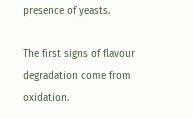presence of yeasts.

The first signs of flavour degradation come from oxidation.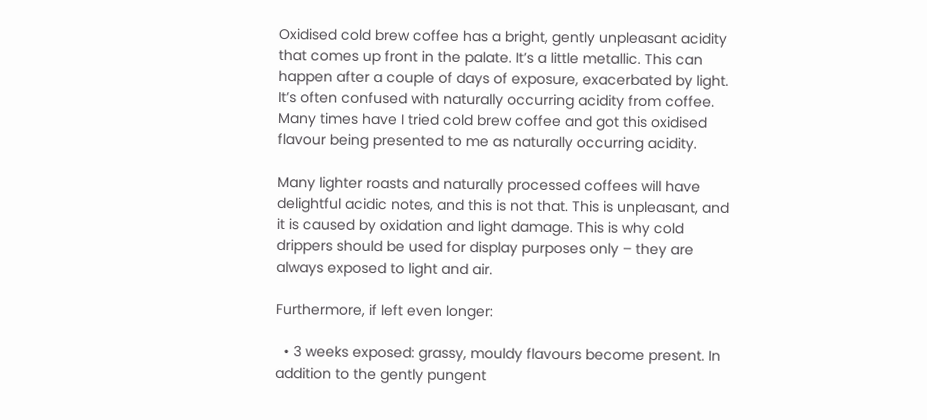Oxidised cold brew coffee has a bright, gently unpleasant acidity that comes up front in the palate. It’s a little metallic. This can happen after a couple of days of exposure, exacerbated by light. It’s often confused with naturally occurring acidity from coffee. Many times have I tried cold brew coffee and got this oxidised flavour being presented to me as naturally occurring acidity.

Many lighter roasts and naturally processed coffees will have delightful acidic notes, and this is not that. This is unpleasant, and it is caused by oxidation and light damage. This is why cold drippers should be used for display purposes only – they are always exposed to light and air.

Furthermore, if left even longer:

  • 3 weeks exposed: grassy, mouldy flavours become present. In addition to the gently pungent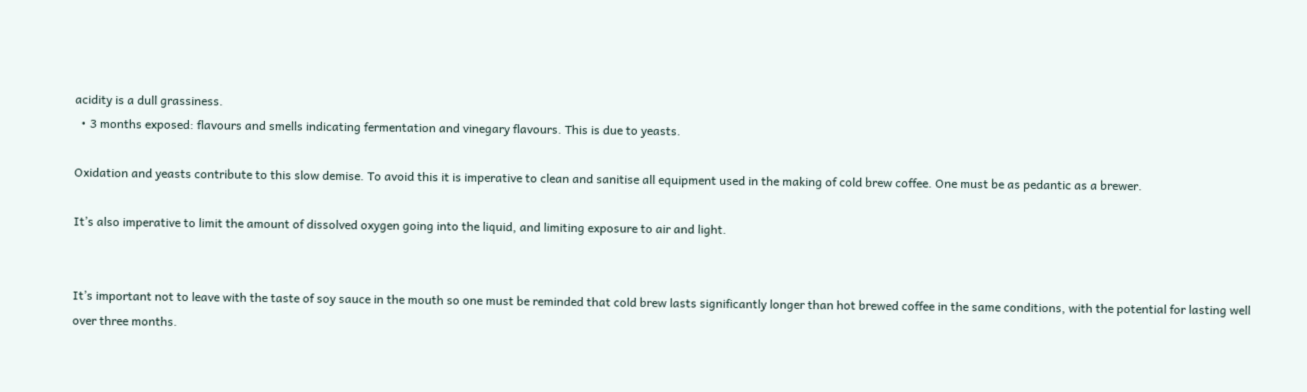acidity is a dull grassiness.
  • 3 months exposed: flavours and smells indicating fermentation and vinegary flavours. This is due to yeasts.

Oxidation and yeasts contribute to this slow demise. To avoid this it is imperative to clean and sanitise all equipment used in the making of cold brew coffee. One must be as pedantic as a brewer.

It’s also imperative to limit the amount of dissolved oxygen going into the liquid, and limiting exposure to air and light.


It’s important not to leave with the taste of soy sauce in the mouth so one must be reminded that cold brew lasts significantly longer than hot brewed coffee in the same conditions, with the potential for lasting well over three months.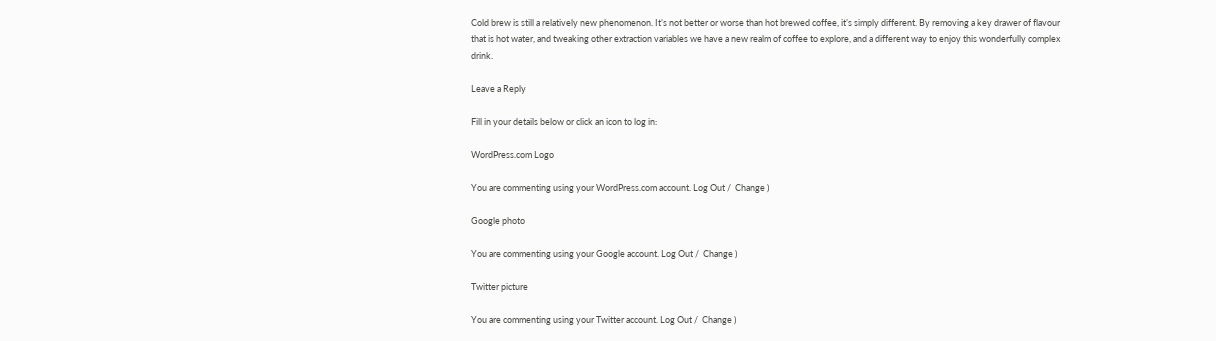Cold brew is still a relatively new phenomenon. It’s not better or worse than hot brewed coffee, it’s simply different. By removing a key drawer of flavour that is hot water, and tweaking other extraction variables we have a new realm of coffee to explore, and a different way to enjoy this wonderfully complex drink.

Leave a Reply

Fill in your details below or click an icon to log in:

WordPress.com Logo

You are commenting using your WordPress.com account. Log Out /  Change )

Google photo

You are commenting using your Google account. Log Out /  Change )

Twitter picture

You are commenting using your Twitter account. Log Out /  Change )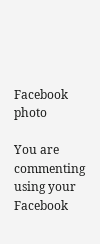Facebook photo

You are commenting using your Facebook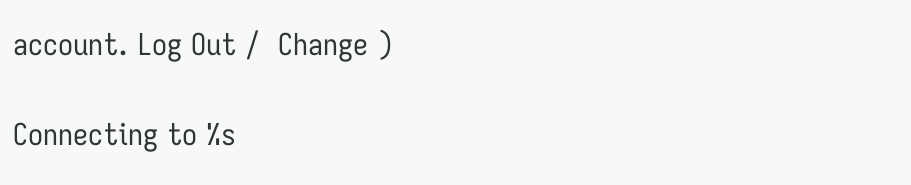account. Log Out /  Change )

Connecting to %s